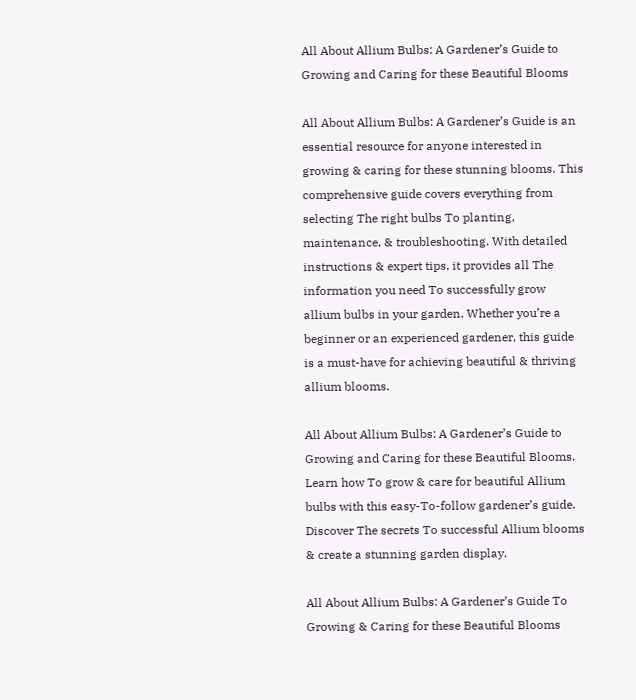All About Allium Bulbs: A Gardener’s Guide to Growing and Caring for these Beautiful Blooms

All About Allium Bulbs: A Gardener’s Guide is an essential resource for anyone interested in growing & caring for these stunning blooms. This comprehensive guide covers everything from selecting The right bulbs To planting, maintenance, & troubleshooting. With detailed instructions & expert tips, it provides all The information you need To successfully grow allium bulbs in your garden. Whether you’re a beginner or an experienced gardener, this guide is a must-have for achieving beautiful & thriving allium blooms.

All About Allium Bulbs: A Gardener’s Guide to Growing and Caring for these Beautiful Blooms. Learn how To grow & care for beautiful Allium bulbs with this easy-To-follow gardener’s guide. Discover The secrets To successful Allium blooms & create a stunning garden display.

All About Allium Bulbs: A Gardener’s Guide To Growing & Caring for these Beautiful Blooms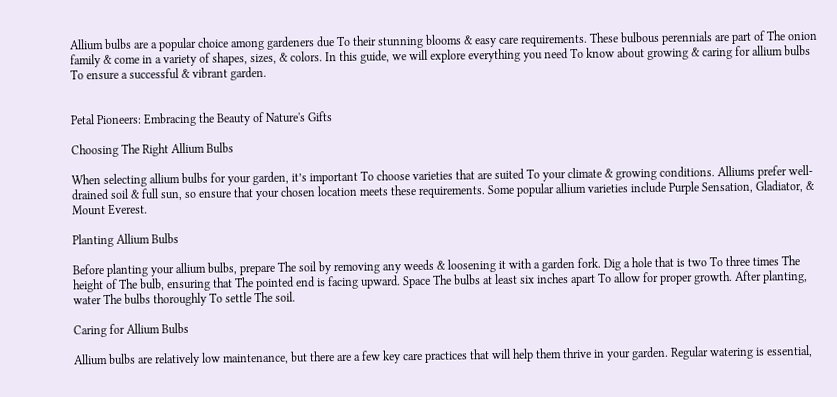Allium bulbs are a popular choice among gardeners due To their stunning blooms & easy care requirements. These bulbous perennials are part of The onion family & come in a variety of shapes, sizes, & colors. In this guide, we will explore everything you need To know about growing & caring for allium bulbs To ensure a successful & vibrant garden.


Petal Pioneers: Embracing the Beauty of Nature's Gifts

Choosing The Right Allium Bulbs

When selecting allium bulbs for your garden, it’s important To choose varieties that are suited To your climate & growing conditions. Alliums prefer well-drained soil & full sun, so ensure that your chosen location meets these requirements. Some popular allium varieties include Purple Sensation, Gladiator, & Mount Everest.

Planting Allium Bulbs

Before planting your allium bulbs, prepare The soil by removing any weeds & loosening it with a garden fork. Dig a hole that is two To three times The height of The bulb, ensuring that The pointed end is facing upward. Space The bulbs at least six inches apart To allow for proper growth. After planting, water The bulbs thoroughly To settle The soil.

Caring for Allium Bulbs

Allium bulbs are relatively low maintenance, but there are a few key care practices that will help them thrive in your garden. Regular watering is essential,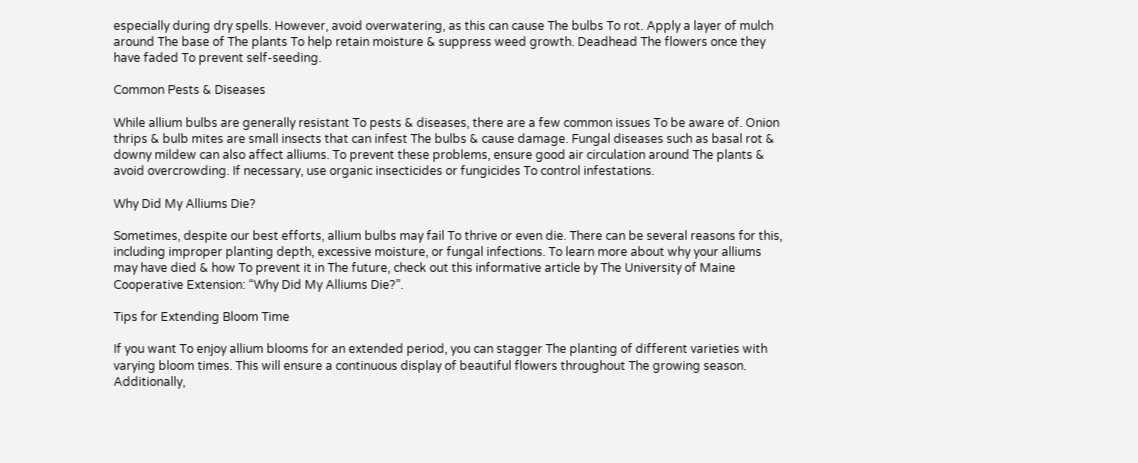especially during dry spells. However, avoid overwatering, as this can cause The bulbs To rot. Apply a layer of mulch around The base of The plants To help retain moisture & suppress weed growth. Deadhead The flowers once they have faded To prevent self-seeding.

Common Pests & Diseases

While allium bulbs are generally resistant To pests & diseases, there are a few common issues To be aware of. Onion thrips & bulb mites are small insects that can infest The bulbs & cause damage. Fungal diseases such as basal rot & downy mildew can also affect alliums. To prevent these problems, ensure good air circulation around The plants & avoid overcrowding. If necessary, use organic insecticides or fungicides To control infestations.

Why Did My Alliums Die?

Sometimes, despite our best efforts, allium bulbs may fail To thrive or even die. There can be several reasons for this, including improper planting depth, excessive moisture, or fungal infections. To learn more about why your alliums may have died & how To prevent it in The future, check out this informative article by The University of Maine Cooperative Extension: “Why Did My Alliums Die?”.

Tips for Extending Bloom Time

If you want To enjoy allium blooms for an extended period, you can stagger The planting of different varieties with varying bloom times. This will ensure a continuous display of beautiful flowers throughout The growing season. Additionally,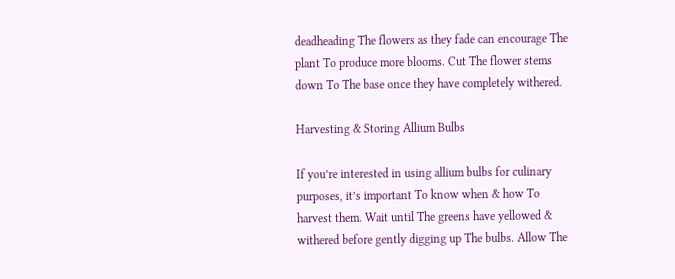deadheading The flowers as they fade can encourage The plant To produce more blooms. Cut The flower stems down To The base once they have completely withered.

Harvesting & Storing Allium Bulbs

If you’re interested in using allium bulbs for culinary purposes, it’s important To know when & how To harvest them. Wait until The greens have yellowed & withered before gently digging up The bulbs. Allow The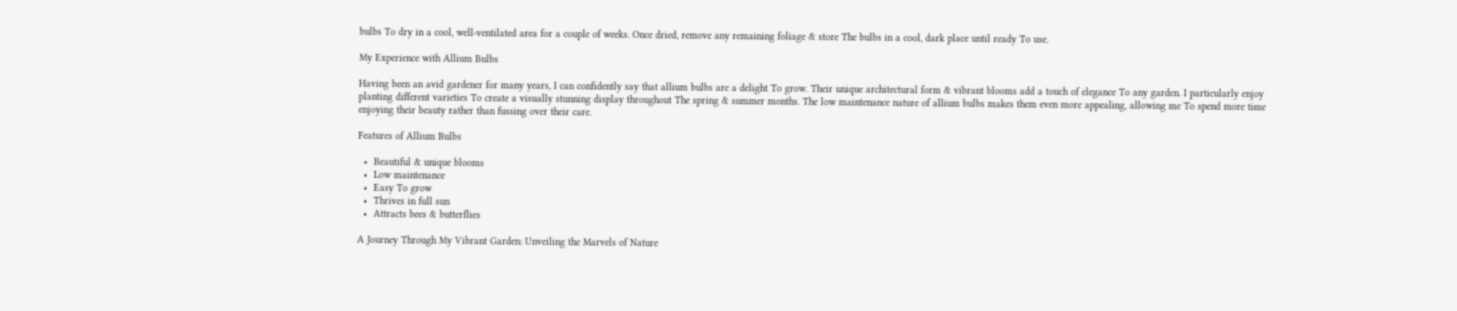bulbs To dry in a cool, well-ventilated area for a couple of weeks. Once dried, remove any remaining foliage & store The bulbs in a cool, dark place until ready To use.

My Experience with Allium Bulbs

Having been an avid gardener for many years, I can confidently say that allium bulbs are a delight To grow. Their unique architectural form & vibrant blooms add a touch of elegance To any garden. I particularly enjoy planting different varieties To create a visually stunning display throughout The spring & summer months. The low maintenance nature of allium bulbs makes them even more appealing, allowing me To spend more time enjoying their beauty rather than fussing over their care.

Features of Allium Bulbs

  •  Beautiful & unique blooms
  •  Low maintenance
  •  Easy To grow
  •  Thrives in full sun
  •  Attracts bees & butterflies

A Journey Through My Vibrant Garden: Unveiling the Marvels of Nature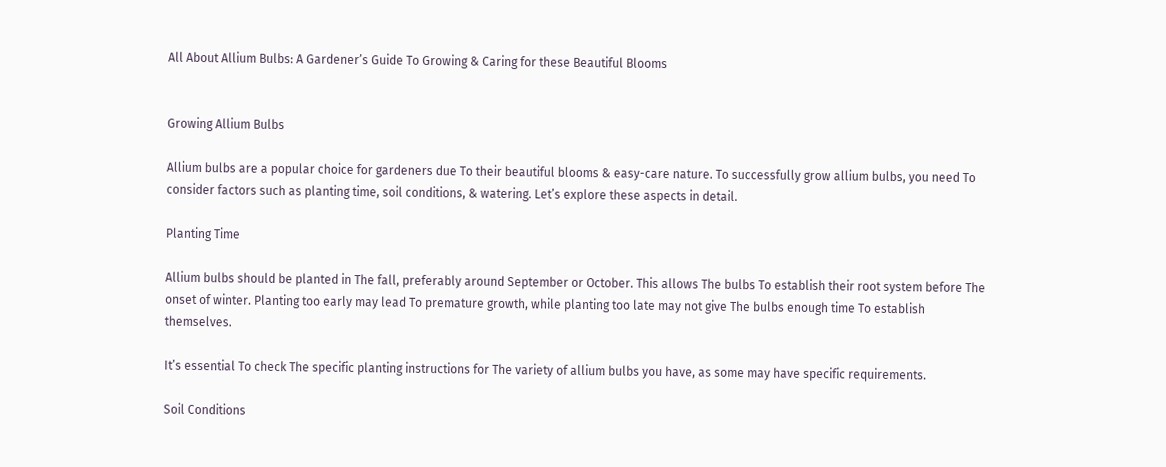All About Allium Bulbs: A Gardener’s Guide To Growing & Caring for these Beautiful Blooms


Growing Allium Bulbs

Allium bulbs are a popular choice for gardeners due To their beautiful blooms & easy-care nature. To successfully grow allium bulbs, you need To consider factors such as planting time, soil conditions, & watering. Let’s explore these aspects in detail.

Planting Time

Allium bulbs should be planted in The fall, preferably around September or October. This allows The bulbs To establish their root system before The onset of winter. Planting too early may lead To premature growth, while planting too late may not give The bulbs enough time To establish themselves.

It’s essential To check The specific planting instructions for The variety of allium bulbs you have, as some may have specific requirements.

Soil Conditions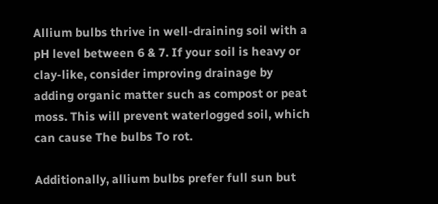Allium bulbs thrive in well-draining soil with a pH level between 6 & 7. If your soil is heavy or clay-like, consider improving drainage by adding organic matter such as compost or peat moss. This will prevent waterlogged soil, which can cause The bulbs To rot.

Additionally, allium bulbs prefer full sun but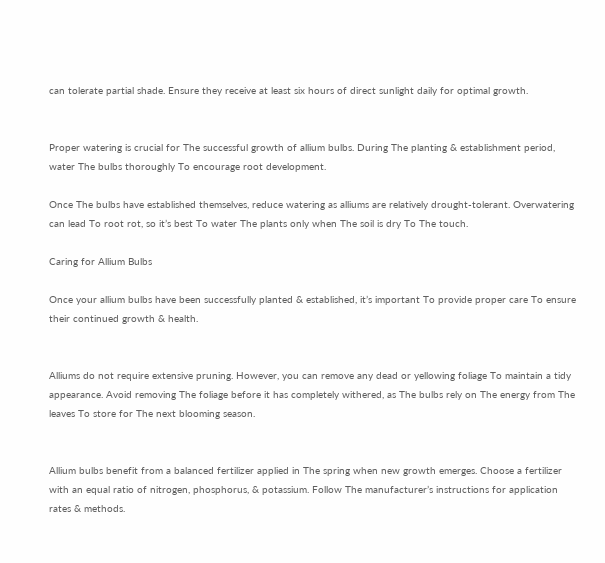can tolerate partial shade. Ensure they receive at least six hours of direct sunlight daily for optimal growth.


Proper watering is crucial for The successful growth of allium bulbs. During The planting & establishment period, water The bulbs thoroughly To encourage root development.

Once The bulbs have established themselves, reduce watering as alliums are relatively drought-tolerant. Overwatering can lead To root rot, so it’s best To water The plants only when The soil is dry To The touch.

Caring for Allium Bulbs

Once your allium bulbs have been successfully planted & established, it’s important To provide proper care To ensure their continued growth & health.


Alliums do not require extensive pruning. However, you can remove any dead or yellowing foliage To maintain a tidy appearance. Avoid removing The foliage before it has completely withered, as The bulbs rely on The energy from The leaves To store for The next blooming season.


Allium bulbs benefit from a balanced fertilizer applied in The spring when new growth emerges. Choose a fertilizer with an equal ratio of nitrogen, phosphorus, & potassium. Follow The manufacturer’s instructions for application rates & methods.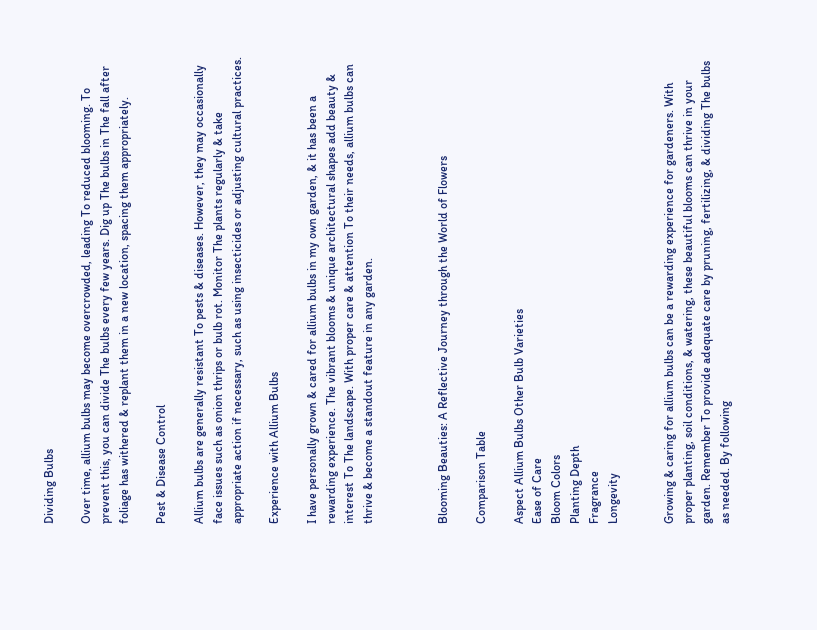Dividing Bulbs

Over time, allium bulbs may become overcrowded, leading To reduced blooming. To prevent this, you can divide The bulbs every few years. Dig up The bulbs in The fall after foliage has withered & replant them in a new location, spacing them appropriately.

Pest & Disease Control

Allium bulbs are generally resistant To pests & diseases. However, they may occasionally face issues such as onion thrips or bulb rot. Monitor The plants regularly & take appropriate action if necessary, such as using insecticides or adjusting cultural practices.

Experience with Allium Bulbs

I have personally grown & cared for allium bulbs in my own garden, & it has been a rewarding experience. The vibrant blooms & unique architectural shapes add beauty & interest To The landscape. With proper care & attention To their needs, allium bulbs can thrive & become a standout feature in any garden.



Blooming Beauties: A Reflective Journey through the World of Flowers

Comparison Table

Aspect Allium Bulbs Other Bulb Varieties
Ease of Care
Bloom Colors
Planting Depth
Fragrance
Longevity


Growing & caring for allium bulbs can be a rewarding experience for gardeners. With proper planting, soil conditions, & watering, these beautiful blooms can thrive in your garden. Remember To provide adequate care by pruning, fertilizing, & dividing The bulbs as needed. By following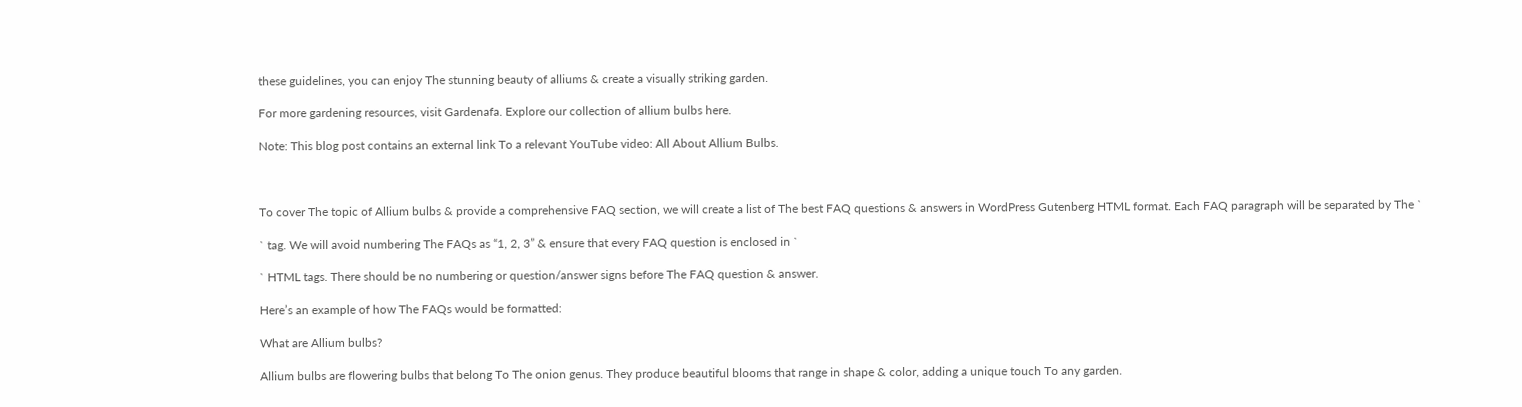these guidelines, you can enjoy The stunning beauty of alliums & create a visually striking garden.

For more gardening resources, visit Gardenafa. Explore our collection of allium bulbs here.

Note: This blog post contains an external link To a relevant YouTube video: All About Allium Bulbs.



To cover The topic of Allium bulbs & provide a comprehensive FAQ section, we will create a list of The best FAQ questions & answers in WordPress Gutenberg HTML format. Each FAQ paragraph will be separated by The `

` tag. We will avoid numbering The FAQs as “1, 2, 3” & ensure that every FAQ question is enclosed in `

` HTML tags. There should be no numbering or question/answer signs before The FAQ question & answer.

Here’s an example of how The FAQs would be formatted:

What are Allium bulbs?

Allium bulbs are flowering bulbs that belong To The onion genus. They produce beautiful blooms that range in shape & color, adding a unique touch To any garden.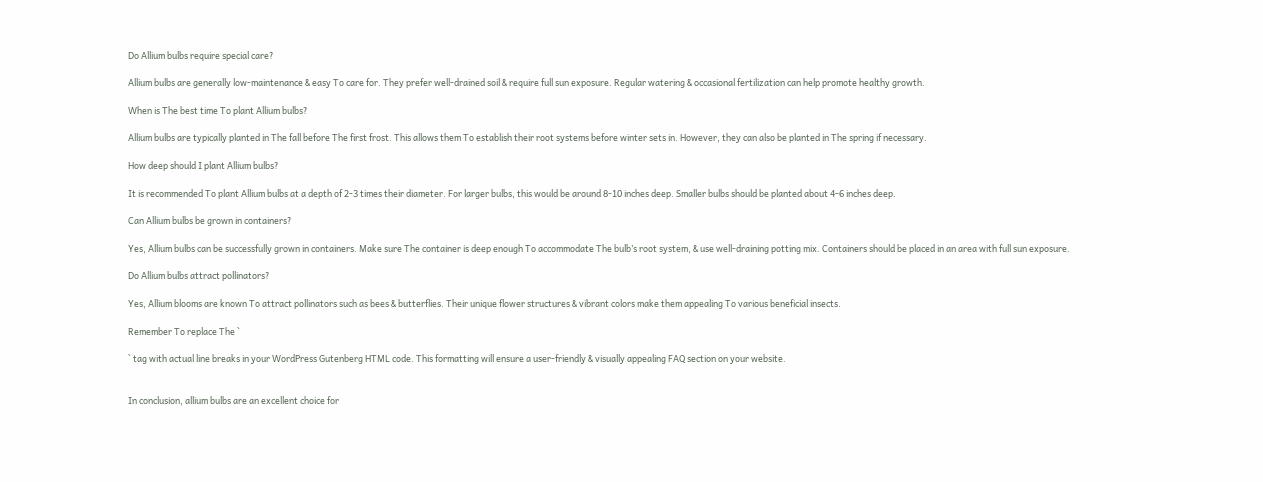Do Allium bulbs require special care?

Allium bulbs are generally low-maintenance & easy To care for. They prefer well-drained soil & require full sun exposure. Regular watering & occasional fertilization can help promote healthy growth.

When is The best time To plant Allium bulbs?

Allium bulbs are typically planted in The fall before The first frost. This allows them To establish their root systems before winter sets in. However, they can also be planted in The spring if necessary.

How deep should I plant Allium bulbs?

It is recommended To plant Allium bulbs at a depth of 2-3 times their diameter. For larger bulbs, this would be around 8-10 inches deep. Smaller bulbs should be planted about 4-6 inches deep.

Can Allium bulbs be grown in containers?

Yes, Allium bulbs can be successfully grown in containers. Make sure The container is deep enough To accommodate The bulb’s root system, & use well-draining potting mix. Containers should be placed in an area with full sun exposure.

Do Allium bulbs attract pollinators?

Yes, Allium blooms are known To attract pollinators such as bees & butterflies. Their unique flower structures & vibrant colors make them appealing To various beneficial insects.

Remember To replace The `

` tag with actual line breaks in your WordPress Gutenberg HTML code. This formatting will ensure a user-friendly & visually appealing FAQ section on your website.


In conclusion, allium bulbs are an excellent choice for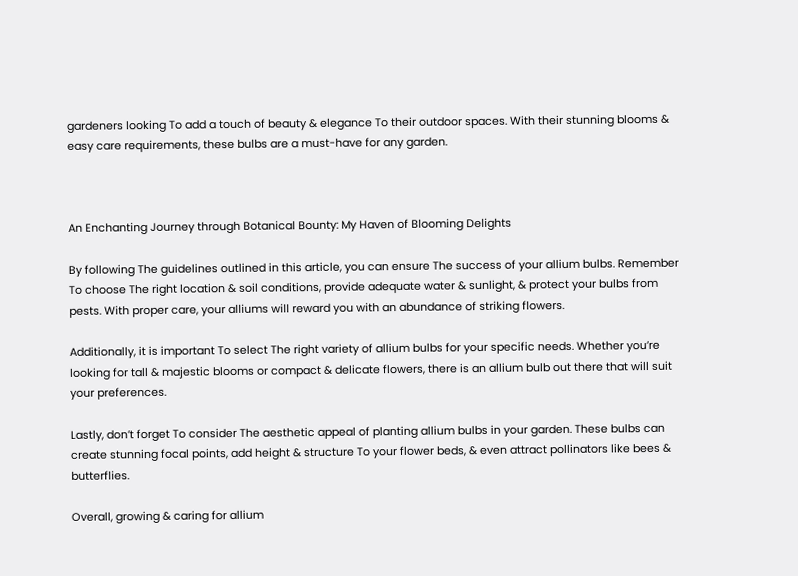gardeners looking To add a touch of beauty & elegance To their outdoor spaces. With their stunning blooms & easy care requirements, these bulbs are a must-have for any garden.



An Enchanting Journey through Botanical Bounty: My Haven of Blooming Delights

By following The guidelines outlined in this article, you can ensure The success of your allium bulbs. Remember To choose The right location & soil conditions, provide adequate water & sunlight, & protect your bulbs from pests. With proper care, your alliums will reward you with an abundance of striking flowers.

Additionally, it is important To select The right variety of allium bulbs for your specific needs. Whether you’re looking for tall & majestic blooms or compact & delicate flowers, there is an allium bulb out there that will suit your preferences.

Lastly, don’t forget To consider The aesthetic appeal of planting allium bulbs in your garden. These bulbs can create stunning focal points, add height & structure To your flower beds, & even attract pollinators like bees & butterflies.

Overall, growing & caring for allium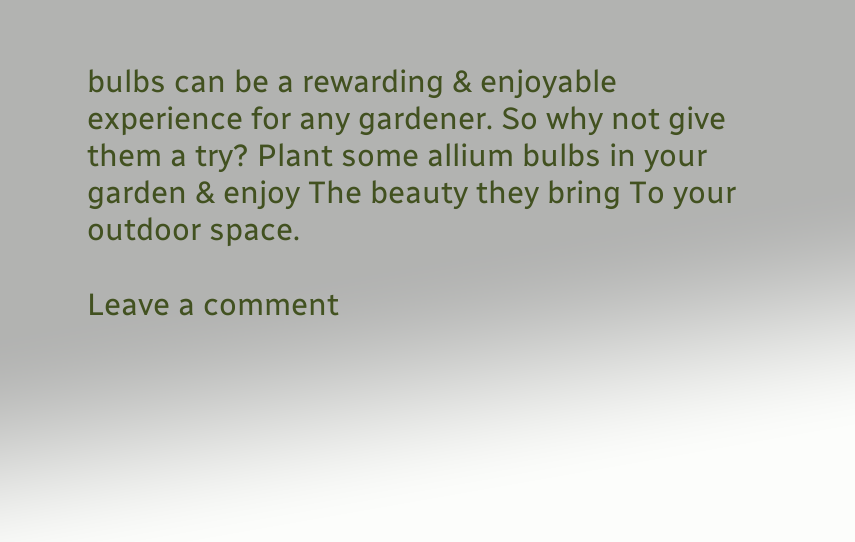bulbs can be a rewarding & enjoyable experience for any gardener. So why not give them a try? Plant some allium bulbs in your garden & enjoy The beauty they bring To your outdoor space.

Leave a comment